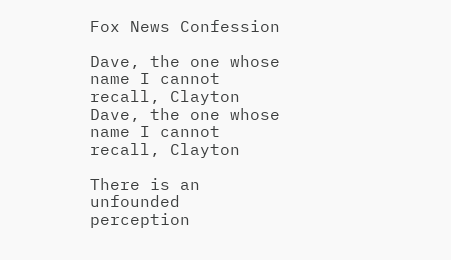Fox News Confession

Dave, the one whose name I cannot recall, Clayton
Dave, the one whose name I cannot recall, Clayton

There is an unfounded perception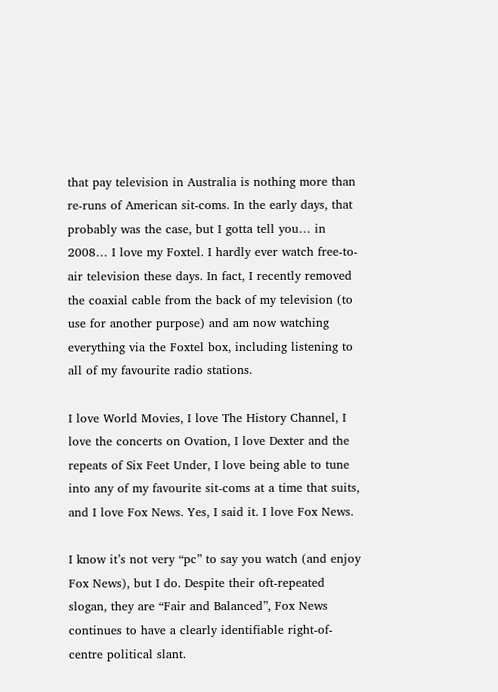that pay television in Australia is nothing more than re-runs of American sit-coms. In the early days, that probably was the case, but I gotta tell you… in 2008… I love my Foxtel. I hardly ever watch free-to-air television these days. In fact, I recently removed the coaxial cable from the back of my television (to use for another purpose) and am now watching everything via the Foxtel box, including listening to all of my favourite radio stations.

I love World Movies, I love The History Channel, I love the concerts on Ovation, I love Dexter and the repeats of Six Feet Under, I love being able to tune into any of my favourite sit-coms at a time that suits, and I love Fox News. Yes, I said it. I love Fox News.

I know it’s not very “pc” to say you watch (and enjoy Fox News), but I do. Despite their oft-repeated slogan, they are “Fair and Balanced”, Fox News continues to have a clearly identifiable right-of-centre political slant.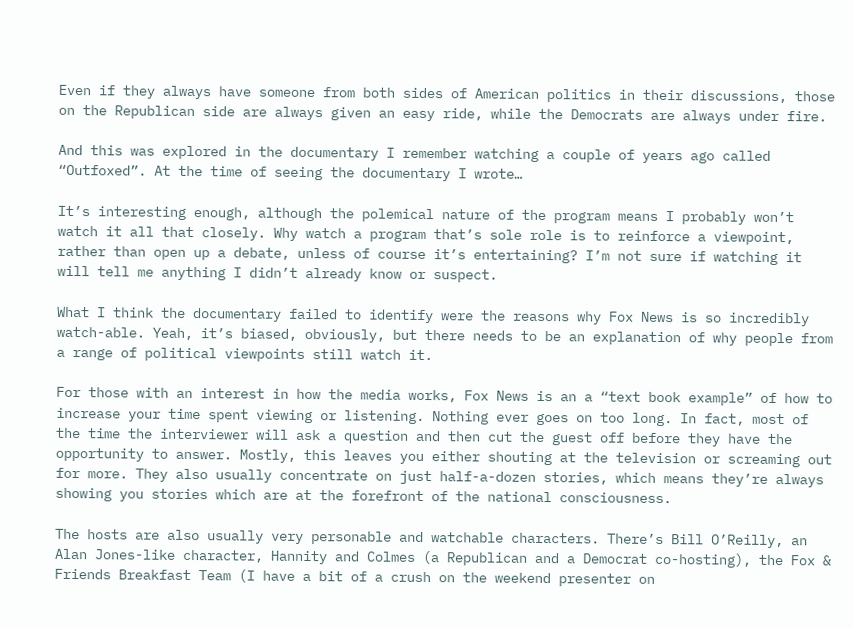Even if they always have someone from both sides of American politics in their discussions, those on the Republican side are always given an easy ride, while the Democrats are always under fire.

And this was explored in the documentary I remember watching a couple of years ago called “Outfoxed”. At the time of seeing the documentary I wrote…

It’s interesting enough, although the polemical nature of the program means I probably won’t watch it all that closely. Why watch a program that’s sole role is to reinforce a viewpoint, rather than open up a debate, unless of course it’s entertaining? I’m not sure if watching it will tell me anything I didn’t already know or suspect.

What I think the documentary failed to identify were the reasons why Fox News is so incredibly watch-able. Yeah, it’s biased, obviously, but there needs to be an explanation of why people from a range of political viewpoints still watch it.

For those with an interest in how the media works, Fox News is an a “text book example” of how to increase your time spent viewing or listening. Nothing ever goes on too long. In fact, most of the time the interviewer will ask a question and then cut the guest off before they have the opportunity to answer. Mostly, this leaves you either shouting at the television or screaming out for more. They also usually concentrate on just half-a-dozen stories, which means they’re always showing you stories which are at the forefront of the national consciousness.

The hosts are also usually very personable and watchable characters. There’s Bill O’Reilly, an Alan Jones-like character, Hannity and Colmes (a Republican and a Democrat co-hosting), the Fox & Friends Breakfast Team (I have a bit of a crush on the weekend presenter on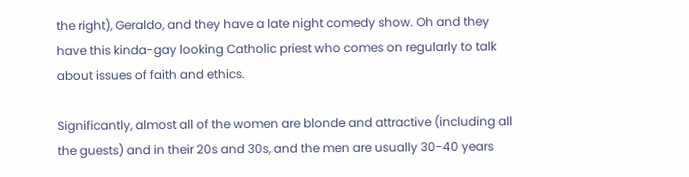the right), Geraldo, and they have a late night comedy show. Oh and they have this kinda-gay looking Catholic priest who comes on regularly to talk about issues of faith and ethics.

Significantly, almost all of the women are blonde and attractive (including all the guests) and in their 20s and 30s, and the men are usually 30-40 years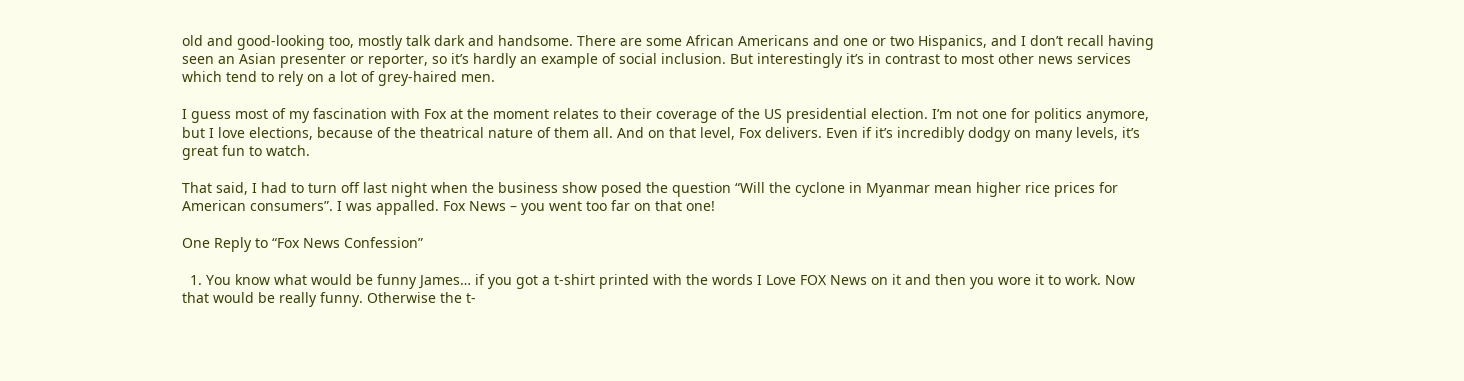old and good-looking too, mostly talk dark and handsome. There are some African Americans and one or two Hispanics, and I don’t recall having seen an Asian presenter or reporter, so it’s hardly an example of social inclusion. But interestingly it’s in contrast to most other news services which tend to rely on a lot of grey-haired men.

I guess most of my fascination with Fox at the moment relates to their coverage of the US presidential election. I’m not one for politics anymore, but I love elections, because of the theatrical nature of them all. And on that level, Fox delivers. Even if it’s incredibly dodgy on many levels, it’s great fun to watch.

That said, I had to turn off last night when the business show posed the question “Will the cyclone in Myanmar mean higher rice prices for American consumers”. I was appalled. Fox News – you went too far on that one!

One Reply to “Fox News Confession”

  1. You know what would be funny James… if you got a t-shirt printed with the words I Love FOX News on it and then you wore it to work. Now that would be really funny. Otherwise the t-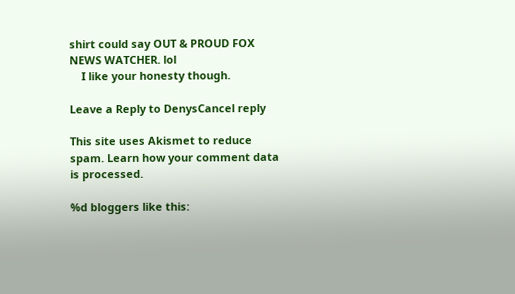shirt could say OUT & PROUD FOX NEWS WATCHER. lol
    I like your honesty though.

Leave a Reply to DenysCancel reply

This site uses Akismet to reduce spam. Learn how your comment data is processed.

%d bloggers like this: